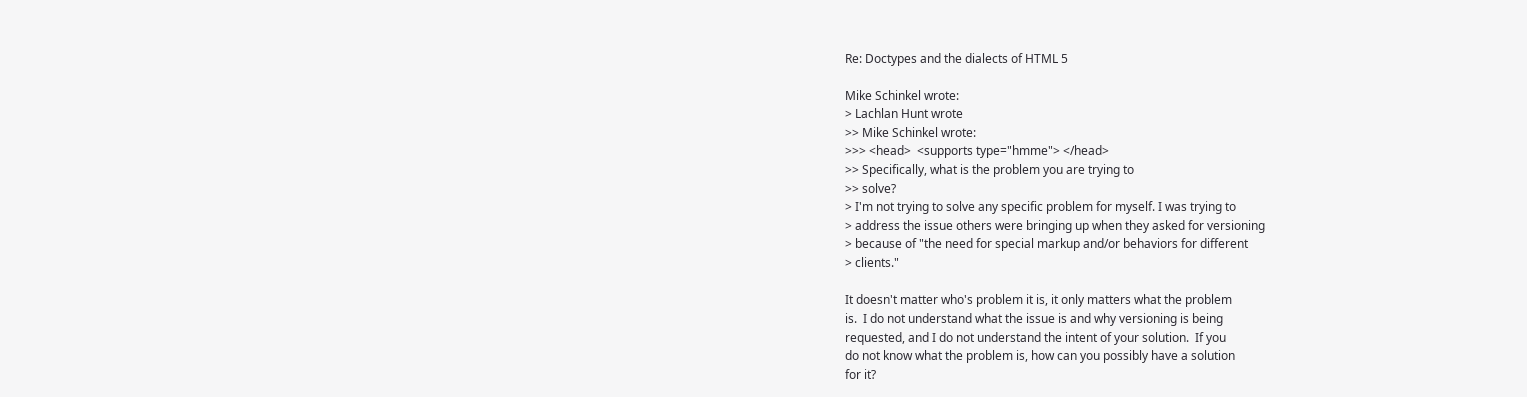Re: Doctypes and the dialects of HTML 5

Mike Schinkel wrote:
> Lachlan Hunt wrote
>> Mike Schinkel wrote:
>>> <head>  <supports type="hmme"> </head>
>> Specifically, what is the problem you are trying to
>> solve?
> I'm not trying to solve any specific problem for myself. I was trying to
> address the issue others were bringing up when they asked for versioning
> because of "the need for special markup and/or behaviors for different
> clients."

It doesn't matter who's problem it is, it only matters what the problem
is.  I do not understand what the issue is and why versioning is being
requested, and I do not understand the intent of your solution.  If you
do not know what the problem is, how can you possibly have a solution
for it?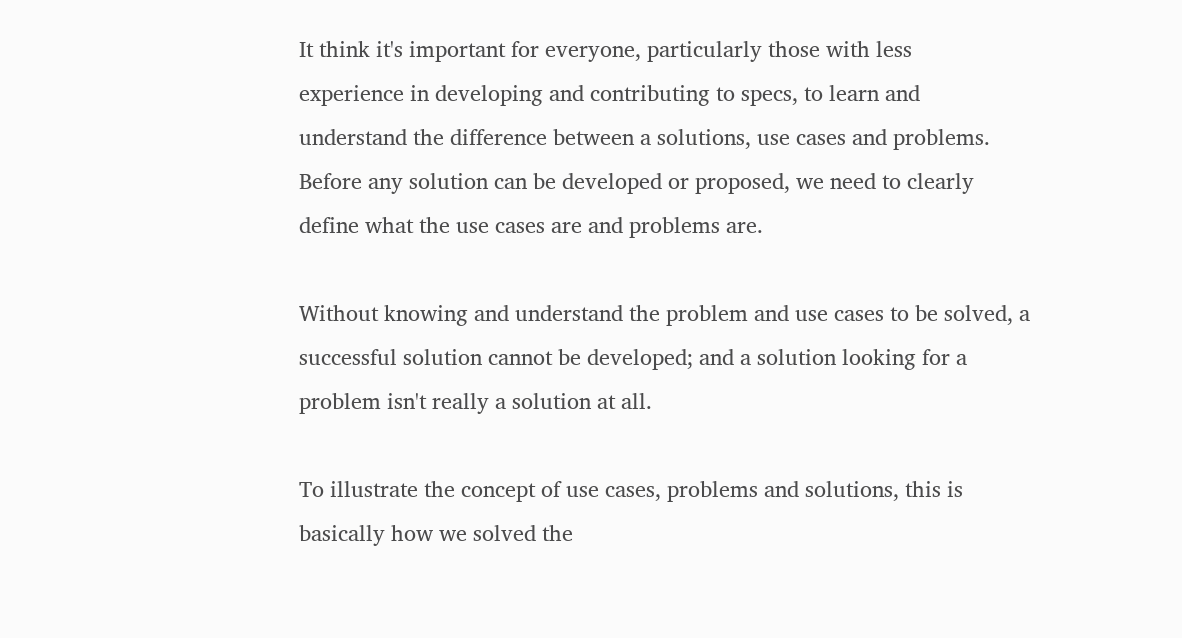It think it's important for everyone, particularly those with less
experience in developing and contributing to specs, to learn and
understand the difference between a solutions, use cases and problems.
Before any solution can be developed or proposed, we need to clearly
define what the use cases are and problems are.

Without knowing and understand the problem and use cases to be solved, a
successful solution cannot be developed; and a solution looking for a
problem isn't really a solution at all.

To illustrate the concept of use cases, problems and solutions, this is
basically how we solved the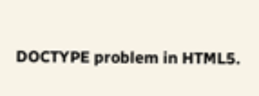DOCTYPE problem in HTML5.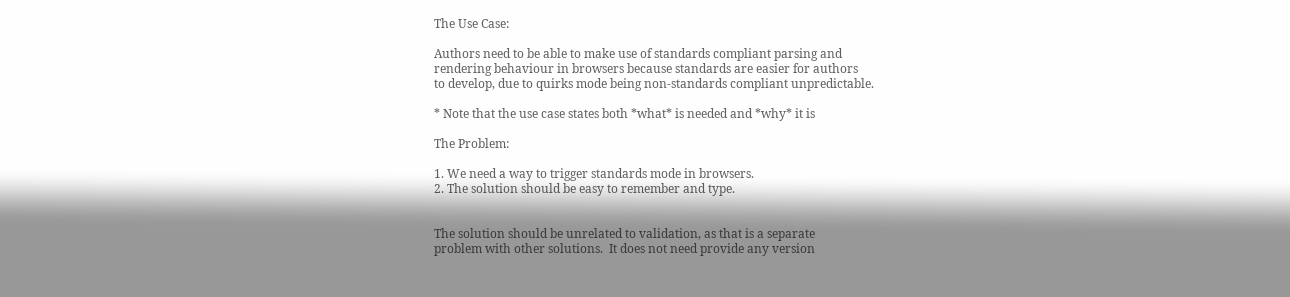The Use Case:

Authors need to be able to make use of standards compliant parsing and
rendering behaviour in browsers because standards are easier for authors
to develop, due to quirks mode being non-standards compliant unpredictable.

* Note that the use case states both *what* is needed and *why* it is

The Problem:

1. We need a way to trigger standards mode in browsers.
2. The solution should be easy to remember and type.


The solution should be unrelated to validation, as that is a separate
problem with other solutions.  It does not need provide any version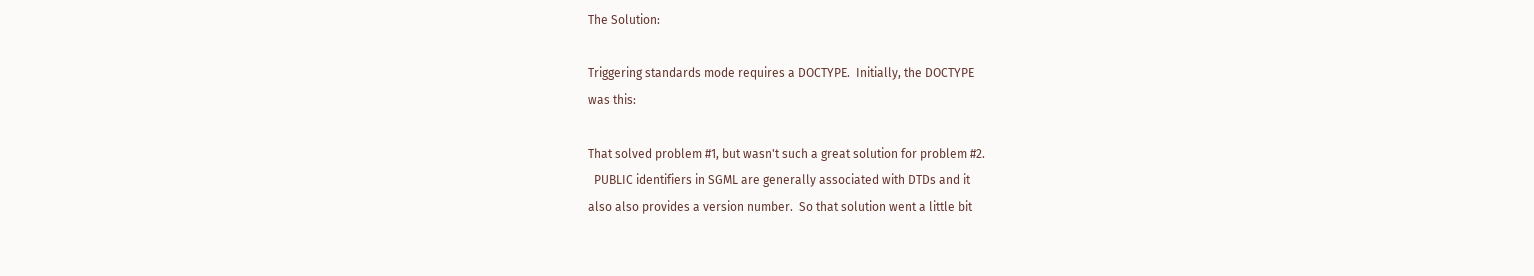The Solution:

Triggering standards mode requires a DOCTYPE.  Initially, the DOCTYPE
was this:

That solved problem #1, but wasn't such a great solution for problem #2.
  PUBLIC identifiers in SGML are generally associated with DTDs and it
also also provides a version number.  So that solution went a little bit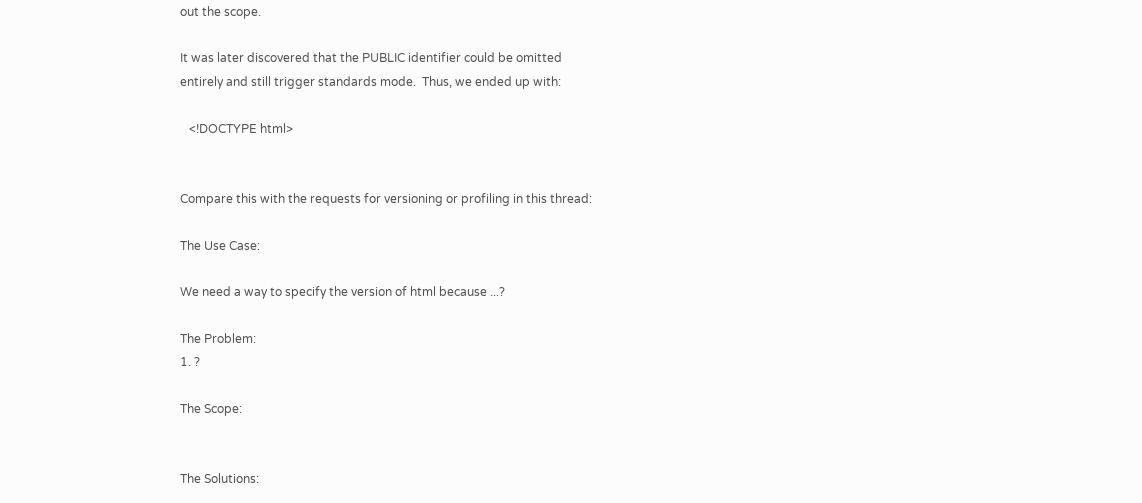out the scope.

It was later discovered that the PUBLIC identifier could be omitted
entirely and still trigger standards mode.  Thus, we ended up with:

   <!DOCTYPE html>


Compare this with the requests for versioning or profiling in this thread:

The Use Case:

We need a way to specify the version of html because ...?

The Problem:
1. ?

The Scope:


The Solutions: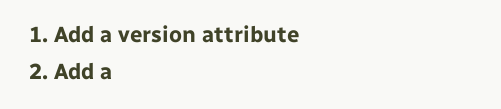1. Add a version attribute
2. Add a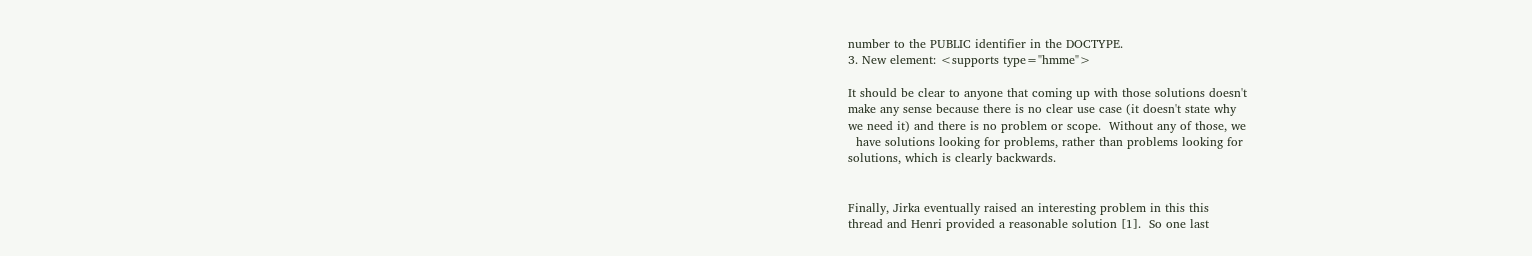number to the PUBLIC identifier in the DOCTYPE.
3. New element: <supports type="hmme">

It should be clear to anyone that coming up with those solutions doesn't
make any sense because there is no clear use case (it doesn't state why
we need it) and there is no problem or scope.  Without any of those, we
  have solutions looking for problems, rather than problems looking for
solutions, which is clearly backwards.


Finally, Jirka eventually raised an interesting problem in this this
thread and Henri provided a reasonable solution [1].  So one last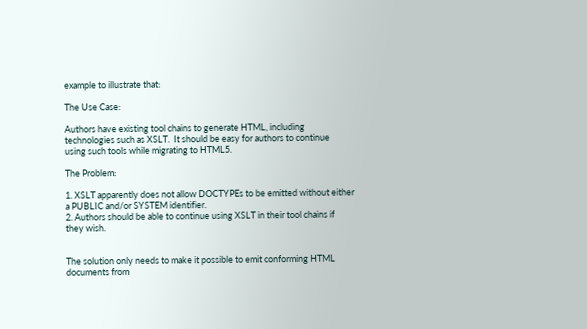example to illustrate that:

The Use Case:

Authors have existing tool chains to generate HTML, including
technologies such as XSLT.  It should be easy for authors to continue
using such tools while migrating to HTML5.

The Problem:

1. XSLT apparently does not allow DOCTYPEs to be emitted without either
a PUBLIC and/or SYSTEM identifier.
2. Authors should be able to continue using XSLT in their tool chains if
they wish.


The solution only needs to make it possible to emit conforming HTML
documents from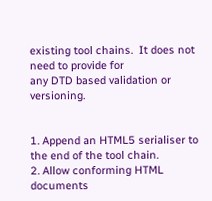existing tool chains.  It does not need to provide for
any DTD based validation or versioning.


1. Append an HTML5 serialiser to the end of the tool chain.
2. Allow conforming HTML documents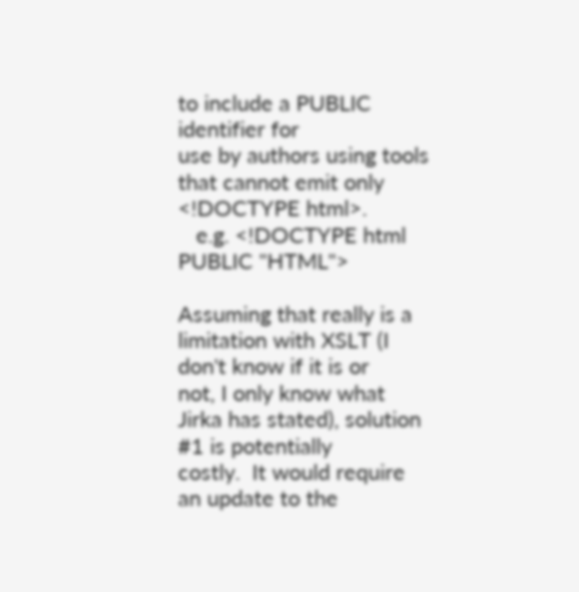to include a PUBLIC identifier for
use by authors using tools that cannot emit only <!DOCTYPE html>.
   e.g. <!DOCTYPE html PUBLIC "HTML">

Assuming that really is a limitation with XSLT (I don't know if it is or
not, I only know what Jirka has stated), solution #1 is potentially
costly.  It would require an update to the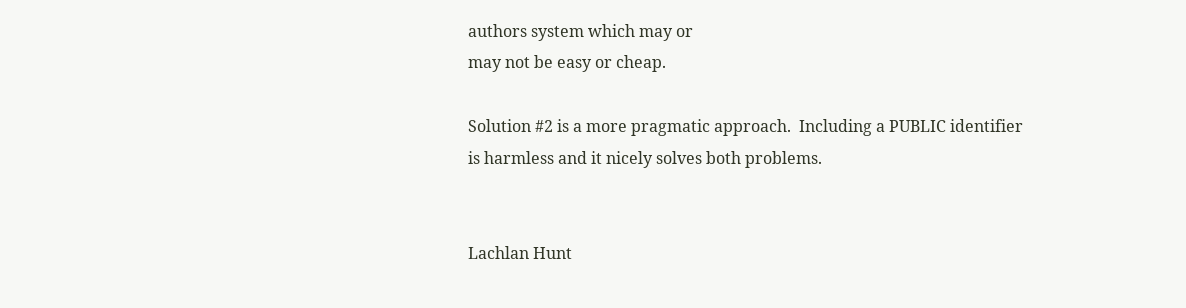authors system which may or
may not be easy or cheap.

Solution #2 is a more pragmatic approach.  Including a PUBLIC identifier
is harmless and it nicely solves both problems.


Lachlan Hunt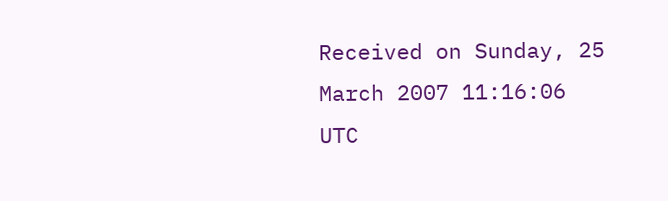Received on Sunday, 25 March 2007 11:16:06 UTC